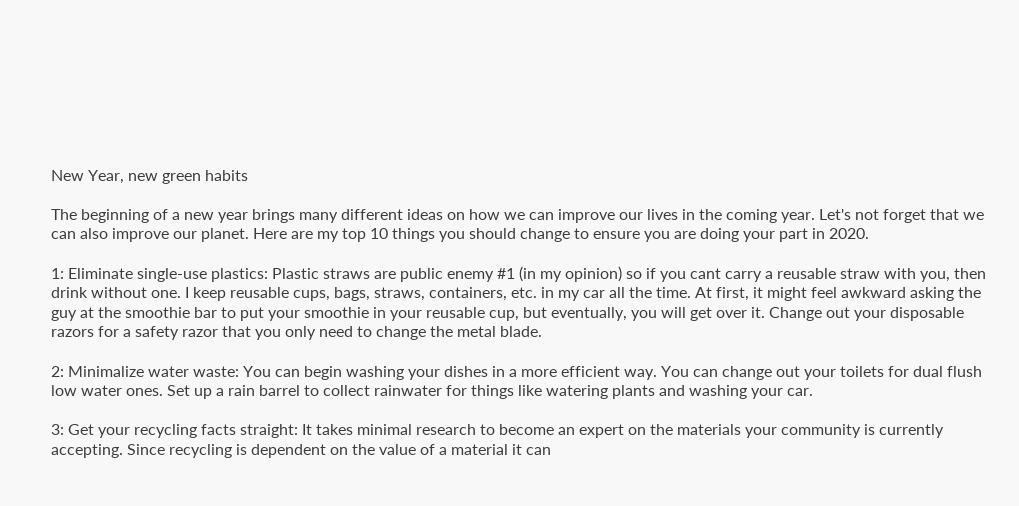New Year, new green habits

The beginning of a new year brings many different ideas on how we can improve our lives in the coming year. Let's not forget that we can also improve our planet. Here are my top 10 things you should change to ensure you are doing your part in 2020.

1: Eliminate single-use plastics: Plastic straws are public enemy #1 (in my opinion) so if you cant carry a reusable straw with you, then drink without one. I keep reusable cups, bags, straws, containers, etc. in my car all the time. At first, it might feel awkward asking the guy at the smoothie bar to put your smoothie in your reusable cup, but eventually, you will get over it. Change out your disposable razors for a safety razor that you only need to change the metal blade.

2: Minimalize water waste: You can begin washing your dishes in a more efficient way. You can change out your toilets for dual flush low water ones. Set up a rain barrel to collect rainwater for things like watering plants and washing your car.

3: Get your recycling facts straight: It takes minimal research to become an expert on the materials your community is currently accepting. Since recycling is dependent on the value of a material it can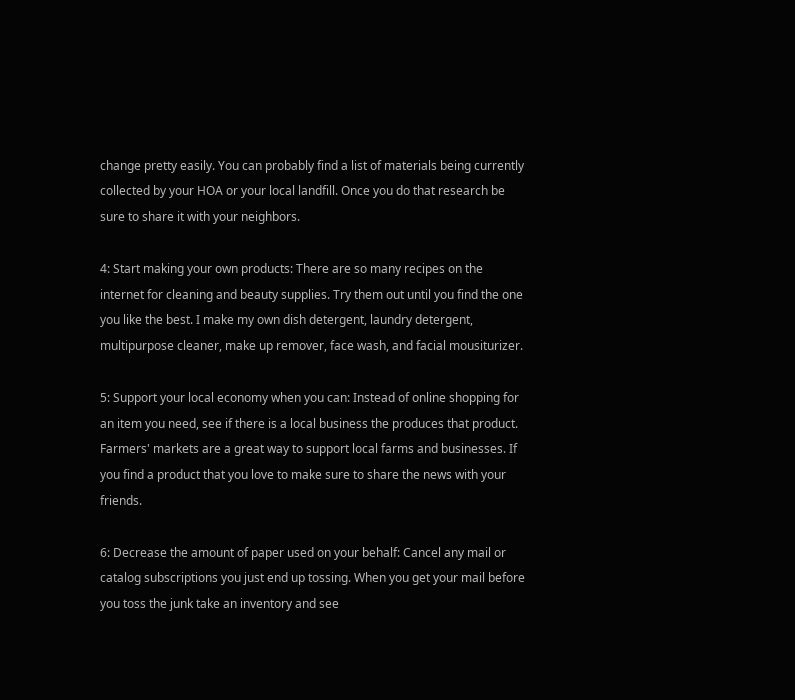change pretty easily. You can probably find a list of materials being currently collected by your HOA or your local landfill. Once you do that research be sure to share it with your neighbors.

4: Start making your own products: There are so many recipes on the internet for cleaning and beauty supplies. Try them out until you find the one you like the best. I make my own dish detergent, laundry detergent, multipurpose cleaner, make up remover, face wash, and facial mousiturizer.

5: Support your local economy when you can: Instead of online shopping for an item you need, see if there is a local business the produces that product. Farmers' markets are a great way to support local farms and businesses. If you find a product that you love to make sure to share the news with your friends.

6: Decrease the amount of paper used on your behalf: Cancel any mail or catalog subscriptions you just end up tossing. When you get your mail before you toss the junk take an inventory and see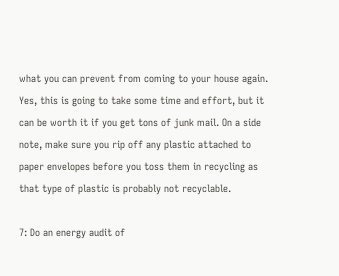what you can prevent from coming to your house again. Yes, this is going to take some time and effort, but it can be worth it if you get tons of junk mail. On a side note, make sure you rip off any plastic attached to paper envelopes before you toss them in recycling as that type of plastic is probably not recyclable.

7: Do an energy audit of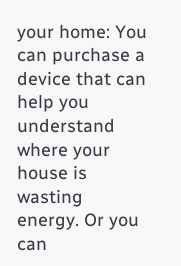your home: You can purchase a device that can help you understand where your house is wasting energy. Or you can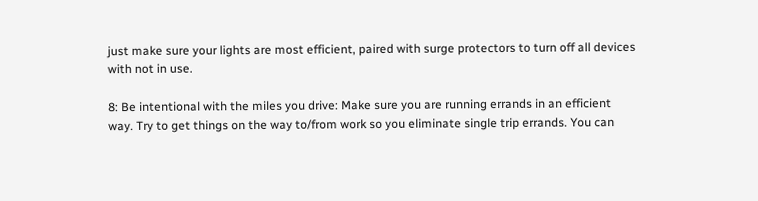just make sure your lights are most efficient, paired with surge protectors to turn off all devices with not in use.

8: Be intentional with the miles you drive: Make sure you are running errands in an efficient way. Try to get things on the way to/from work so you eliminate single trip errands. You can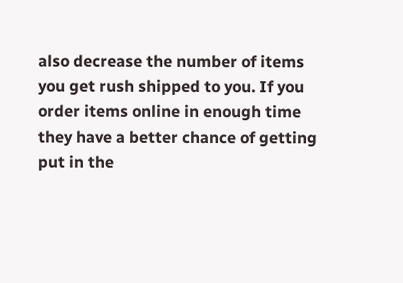also decrease the number of items you get rush shipped to you. If you order items online in enough time they have a better chance of getting put in the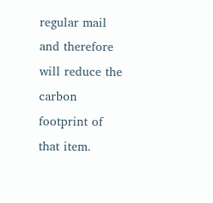regular mail and therefore will reduce the carbon footprint of that item.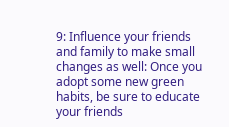9: Influence your friends and family to make small changes as well: Once you adopt some new green habits, be sure to educate your friends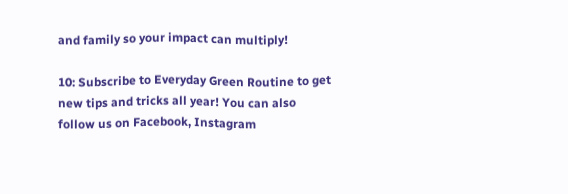and family so your impact can multiply!

10: Subscribe to Everyday Green Routine to get new tips and tricks all year! You can also follow us on Facebook, Instagram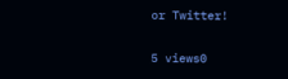or Twitter!

5 views0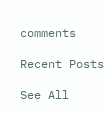comments

Recent Posts

See All